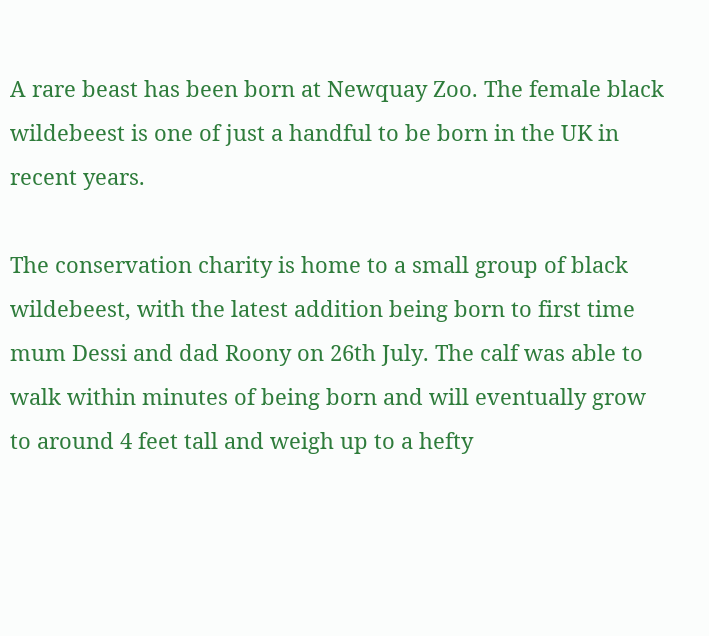A rare beast has been born at Newquay Zoo. The female black wildebeest is one of just a handful to be born in the UK in recent years.

The conservation charity is home to a small group of black wildebeest, with the latest addition being born to first time mum Dessi and dad Roony on 26th July. The calf was able to walk within minutes of being born and will eventually grow to around 4 feet tall and weigh up to a hefty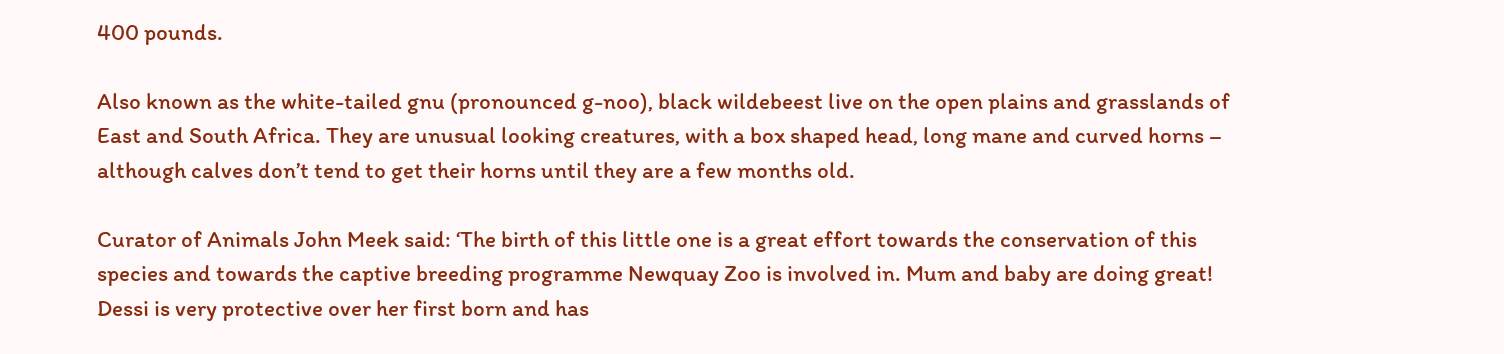400 pounds.

Also known as the white-tailed gnu (pronounced g-noo), black wildebeest live on the open plains and grasslands of East and South Africa. They are unusual looking creatures, with a box shaped head, long mane and curved horns – although calves don’t tend to get their horns until they are a few months old.

Curator of Animals John Meek said: ‘The birth of this little one is a great effort towards the conservation of this species and towards the captive breeding programme Newquay Zoo is involved in. Mum and baby are doing great! Dessi is very protective over her first born and has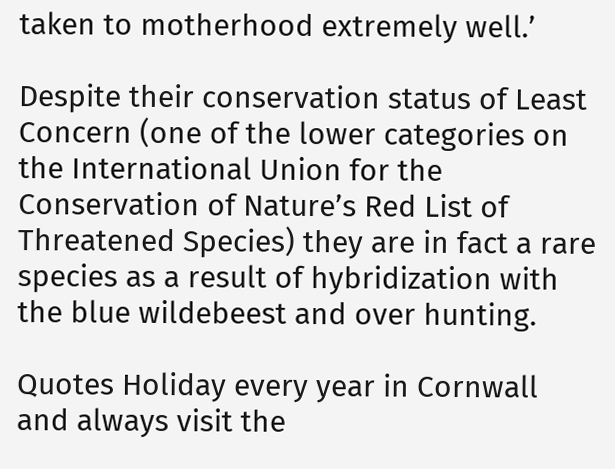taken to motherhood extremely well.’

Despite their conservation status of Least Concern (one of the lower categories on the International Union for the Conservation of Nature’s Red List of Threatened Species) they are in fact a rare species as a result of hybridization with the blue wildebeest and over hunting.

Quotes Holiday every year in Cornwall and always visit the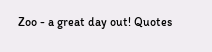Zoo - a great day out! Quotes